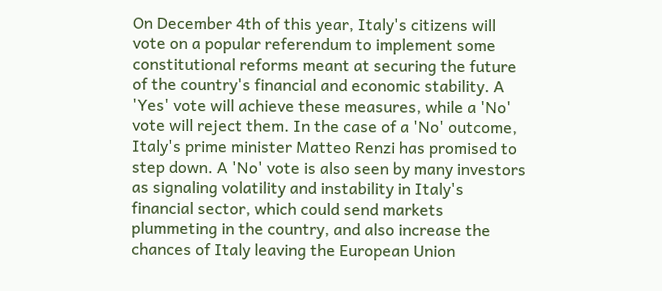On December 4th of this year, Italy's citizens will vote on a popular referendum to implement some constitutional reforms meant at securing the future of the country's financial and economic stability. A 'Yes' vote will achieve these measures, while a 'No' vote will reject them. In the case of a 'No' outcome, Italy's prime minister Matteo Renzi has promised to step down. A 'No' vote is also seen by many investors as signaling volatility and instability in Italy's financial sector, which could send markets plummeting in the country, and also increase the chances of Italy leaving the European Union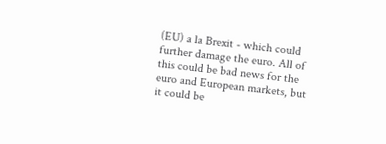(EU) a la Brexit - which could further damage the euro. All of this could be bad news for the euro and European markets, but it could be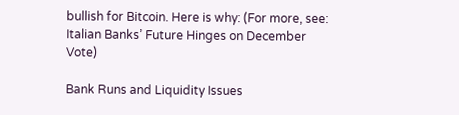bullish for Bitcoin. Here is why: (For more, see: Italian Banks’ Future Hinges on December Vote)

Bank Runs and Liquidity Issues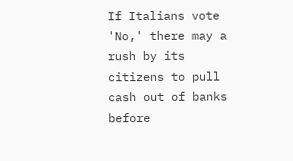If Italians vote 'No,' there may a rush by its citizens to pull cash out of banks before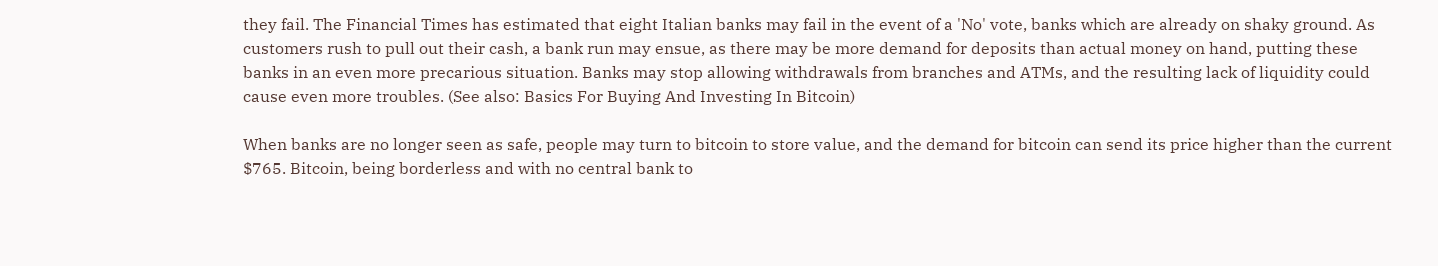they fail. The Financial Times has estimated that eight Italian banks may fail in the event of a 'No' vote, banks which are already on shaky ground. As customers rush to pull out their cash, a bank run may ensue, as there may be more demand for deposits than actual money on hand, putting these banks in an even more precarious situation. Banks may stop allowing withdrawals from branches and ATMs, and the resulting lack of liquidity could cause even more troubles. (See also: Basics For Buying And Investing In Bitcoin)

When banks are no longer seen as safe, people may turn to bitcoin to store value, and the demand for bitcoin can send its price higher than the current $765. Bitcoin, being borderless and with no central bank to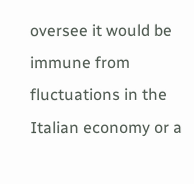oversee it would be immune from fluctuations in the Italian economy or a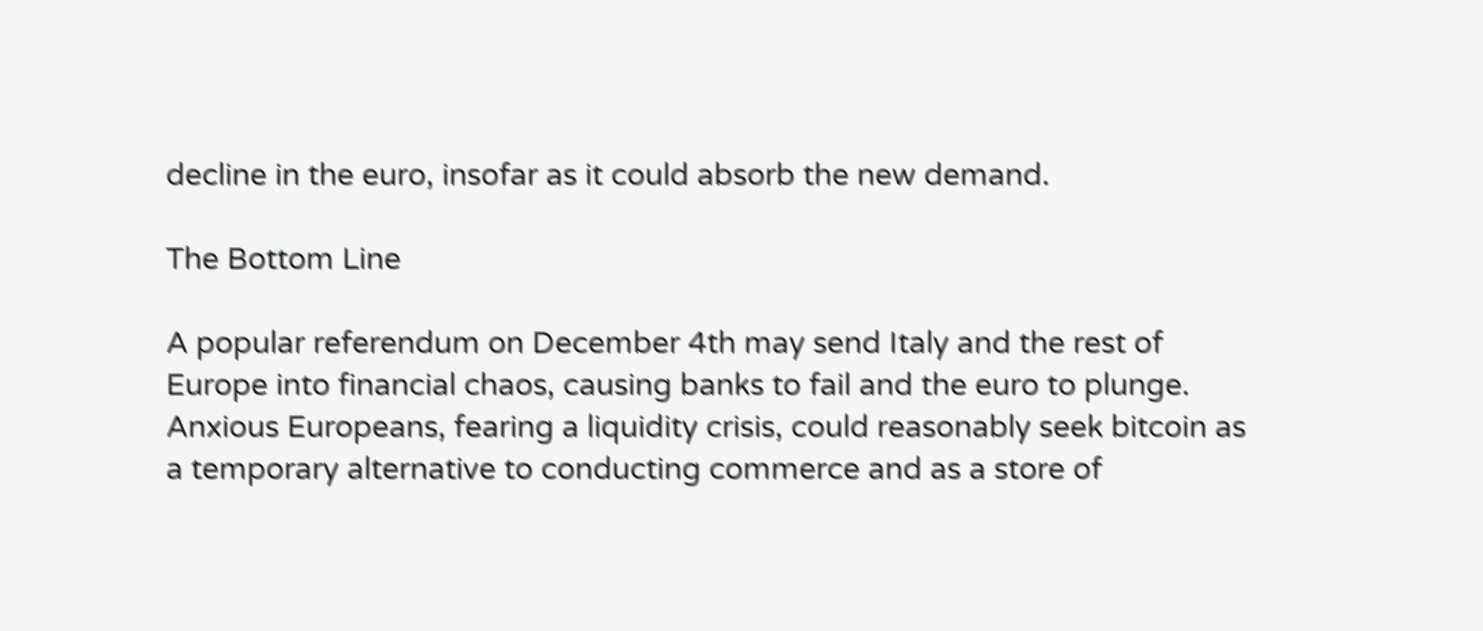decline in the euro, insofar as it could absorb the new demand.

The Bottom Line

A popular referendum on December 4th may send Italy and the rest of Europe into financial chaos, causing banks to fail and the euro to plunge. Anxious Europeans, fearing a liquidity crisis, could reasonably seek bitcoin as a temporary alternative to conducting commerce and as a store of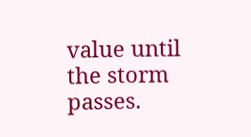value until the storm passes.